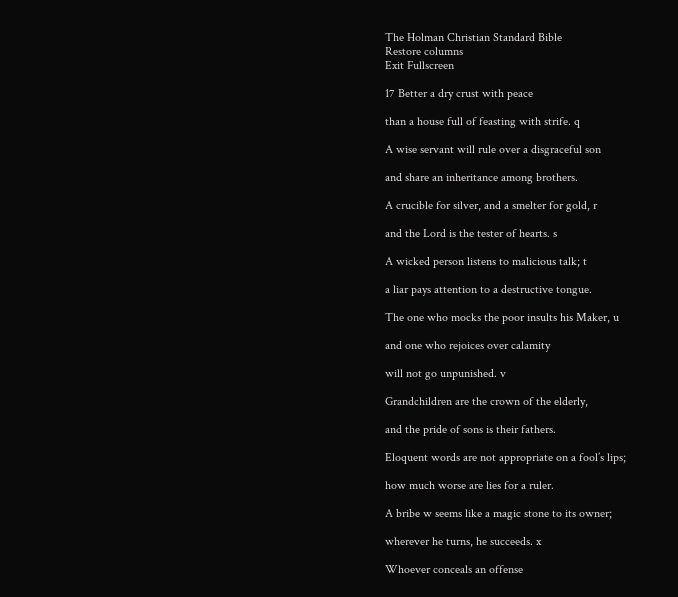The Holman Christian Standard Bible
Restore columns
Exit Fullscreen

17 Better a dry crust with peace

than a house full of feasting with strife. q

A wise servant will rule over a disgraceful son

and share an inheritance among brothers.

A crucible for silver, and a smelter for gold, r

and the Lord is the tester of hearts. s

A wicked person listens to malicious talk; t

a liar pays attention to a destructive tongue.

The one who mocks the poor insults his Maker, u

and one who rejoices over calamity

will not go unpunished. v

Grandchildren are the crown of the elderly,

and the pride of sons is their fathers.

Eloquent words are not appropriate on a fool’s lips;

how much worse are lies for a ruler.

A bribe w seems like a magic stone to its owner;

wherever he turns, he succeeds. x

Whoever conceals an offense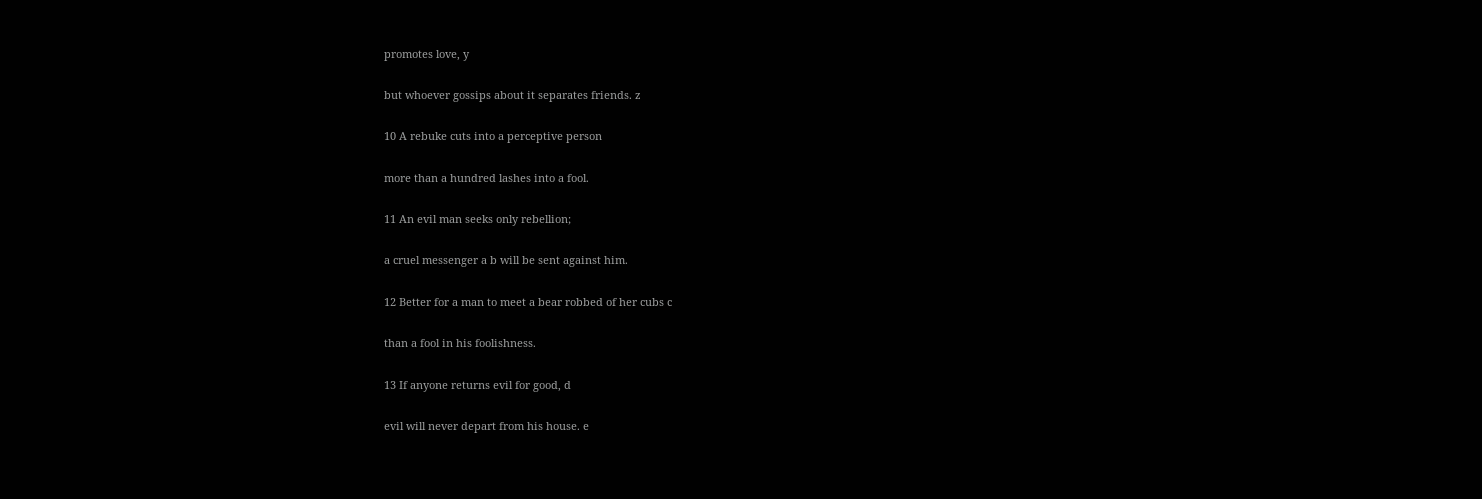promotes love, y

but whoever gossips about it separates friends. z

10 A rebuke cuts into a perceptive person

more than a hundred lashes into a fool.

11 An evil man seeks only rebellion;

a cruel messenger a b will be sent against him.

12 Better for a man to meet a bear robbed of her cubs c

than a fool in his foolishness.

13 If anyone returns evil for good, d

evil will never depart from his house. e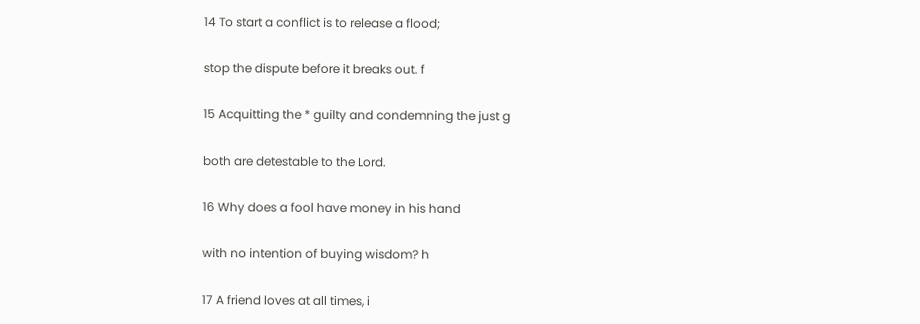14 To start a conflict is to release a flood;

stop the dispute before it breaks out. f

15 Acquitting the * guilty and condemning the just g

both are detestable to the Lord.

16 Why does a fool have money in his hand

with no intention of buying wisdom? h

17 A friend loves at all times, i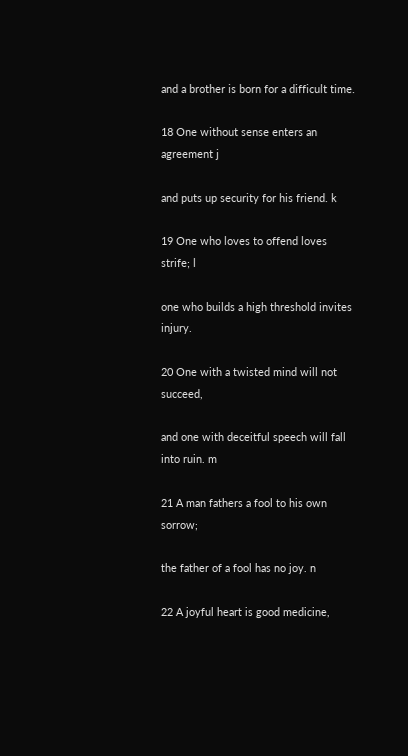and a brother is born for a difficult time.

18 One without sense enters an agreement j

and puts up security for his friend. k

19 One who loves to offend loves strife; l

one who builds a high threshold invites injury.

20 One with a twisted mind will not succeed,

and one with deceitful speech will fall into ruin. m

21 A man fathers a fool to his own sorrow;

the father of a fool has no joy. n

22 A joyful heart is good medicine,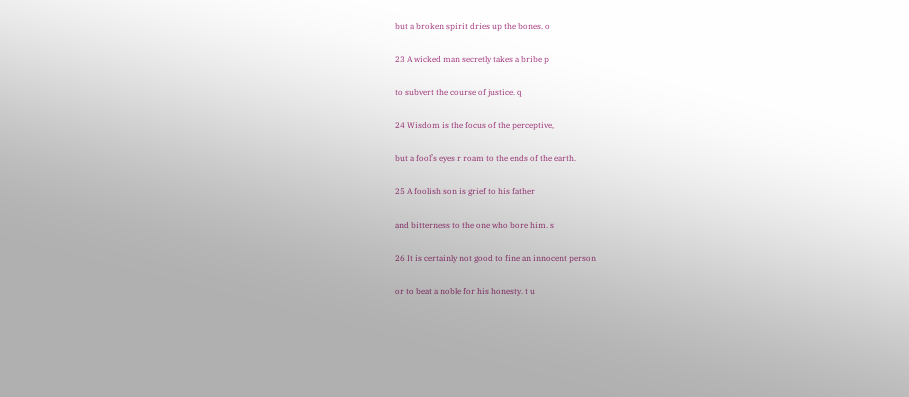but a broken spirit dries up the bones. o

23 A wicked man secretly takes a bribe p

to subvert the course of justice. q

24 Wisdom is the focus of the perceptive,

but a fool’s eyes r roam to the ends of the earth.

25 A foolish son is grief to his father

and bitterness to the one who bore him. s

26 It is certainly not good to fine an innocent person

or to beat a noble for his honesty. t u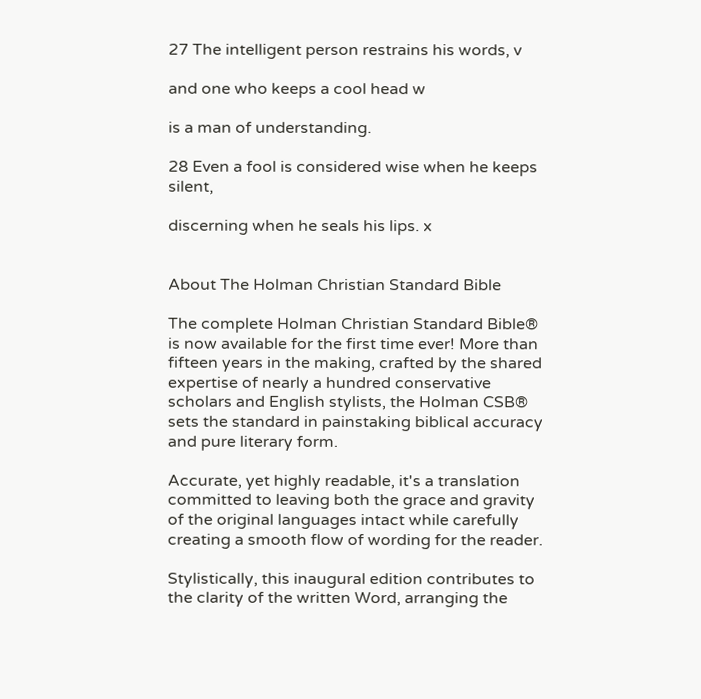27 The intelligent person restrains his words, v

and one who keeps a cool head w

is a man of understanding.

28 Even a fool is considered wise when he keeps silent,

discerning when he seals his lips. x


About The Holman Christian Standard Bible

The complete Holman Christian Standard Bible® is now available for the first time ever! More than fifteen years in the making, crafted by the shared expertise of nearly a hundred conservative scholars and English stylists, the Holman CSB® sets the standard in painstaking biblical accuracy and pure literary form.

Accurate, yet highly readable, it's a translation committed to leaving both the grace and gravity of the original languages intact while carefully creating a smooth flow of wording for the reader.

Stylistically, this inaugural edition contributes to the clarity of the written Word, arranging the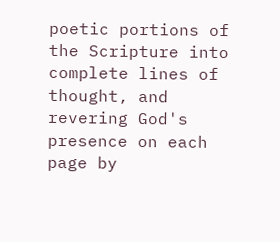poetic portions of the Scripture into complete lines of thought, and revering God's presence on each page by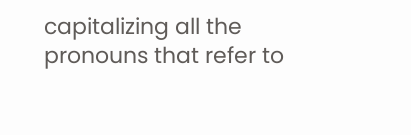capitalizing all the pronouns that refer to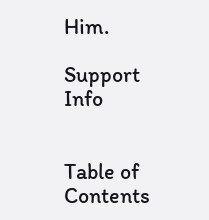Him.

Support Info


Table of Contents